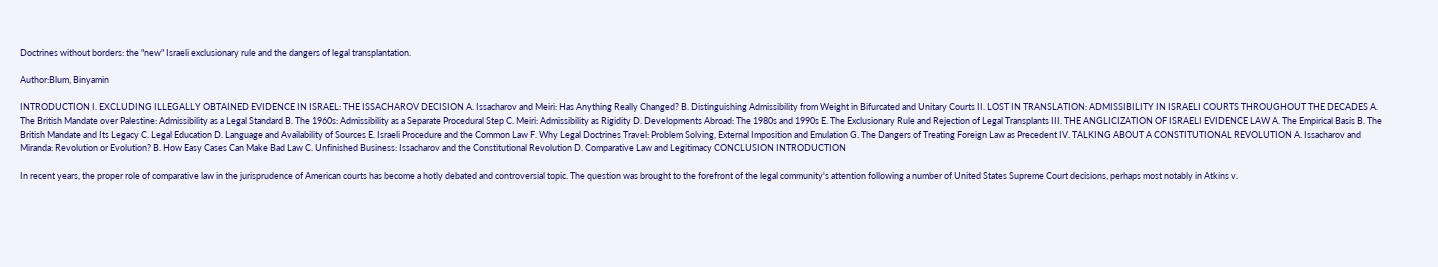Doctrines without borders: the "new" Israeli exclusionary rule and the dangers of legal transplantation.

Author:Blum, Binyamin

INTRODUCTION I. EXCLUDING ILLEGALLY OBTAINED EVIDENCE IN ISRAEL: THE ISSACHAROV DECISION A. Issacharov and Meiri: Has Anything Really Changed? B. Distinguishing Admissibility from Weight in Bifurcated and Unitary Courts II. LOST IN TRANSLATION: ADMISSIBILITY IN ISRAELI COURTS THROUGHOUT THE DECADES A. The British Mandate over Palestine: Admissibility as a Legal Standard B. The 1960s: Admissibility as a Separate Procedural Step C. Meiri: Admissibility as Rigidity D. Developments Abroad: The 1980s and 1990s E. The Exclusionary Rule and Rejection of Legal Transplants III. THE ANGLICIZATION OF ISRAELI EVIDENCE LAW A. The Empirical Basis B. The British Mandate and Its Legacy C. Legal Education D. Language and Availability of Sources E. Israeli Procedure and the Common Law F. Why Legal Doctrines Travel: Problem Solving, External Imposition and Emulation G. The Dangers of Treating Foreign Law as Precedent IV. TALKING ABOUT A CONSTITUTIONAL REVOLUTION A. Issacharov and Miranda: Revolution or Evolution? B. How Easy Cases Can Make Bad Law C. Unfinished Business: Issacharov and the Constitutional Revolution D. Comparative Law and Legitimacy CONCLUSION INTRODUCTION

In recent years, the proper role of comparative law in the jurisprudence of American courts has become a hotly debated and controversial topic. The question was brought to the forefront of the legal community's attention following a number of United States Supreme Court decisions, perhaps most notably in Atkins v.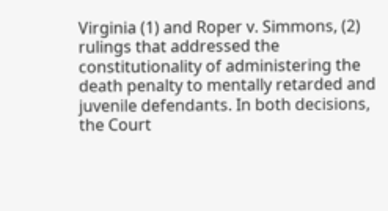Virginia (1) and Roper v. Simmons, (2) rulings that addressed the constitutionality of administering the death penalty to mentally retarded and juvenile defendants. In both decisions, the Court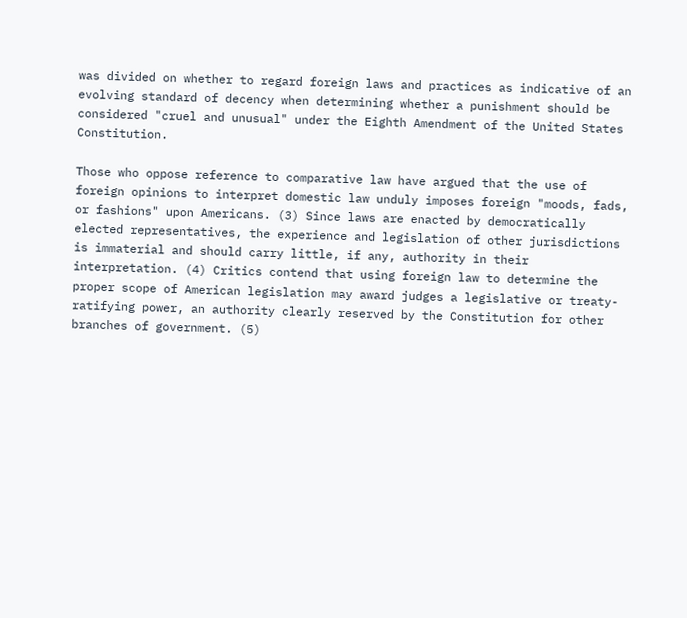was divided on whether to regard foreign laws and practices as indicative of an evolving standard of decency when determining whether a punishment should be considered "cruel and unusual" under the Eighth Amendment of the United States Constitution.

Those who oppose reference to comparative law have argued that the use of foreign opinions to interpret domestic law unduly imposes foreign "moods, fads, or fashions" upon Americans. (3) Since laws are enacted by democratically elected representatives, the experience and legislation of other jurisdictions is immaterial and should carry little, if any, authority in their interpretation. (4) Critics contend that using foreign law to determine the proper scope of American legislation may award judges a legislative or treaty-ratifying power, an authority clearly reserved by the Constitution for other branches of government. (5)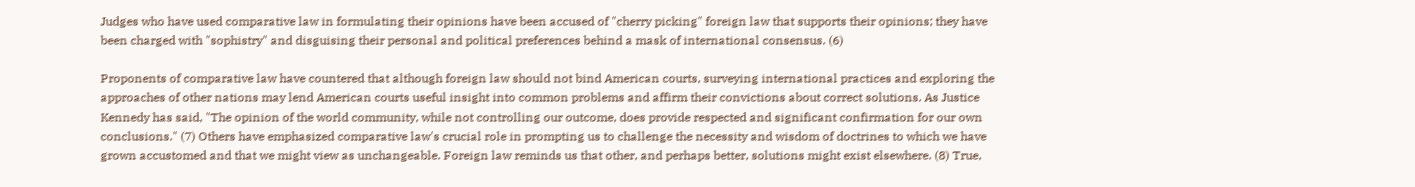Judges who have used comparative law in formulating their opinions have been accused of "cherry picking" foreign law that supports their opinions; they have been charged with "sophistry" and disguising their personal and political preferences behind a mask of international consensus. (6)

Proponents of comparative law have countered that although foreign law should not bind American courts, surveying international practices and exploring the approaches of other nations may lend American courts useful insight into common problems and affirm their convictions about correct solutions. As Justice Kennedy has said, "The opinion of the world community, while not controlling our outcome, does provide respected and significant confirmation for our own conclusions." (7) Others have emphasized comparative law's crucial role in prompting us to challenge the necessity and wisdom of doctrines to which we have grown accustomed and that we might view as unchangeable. Foreign law reminds us that other, and perhaps better, solutions might exist elsewhere. (8) True,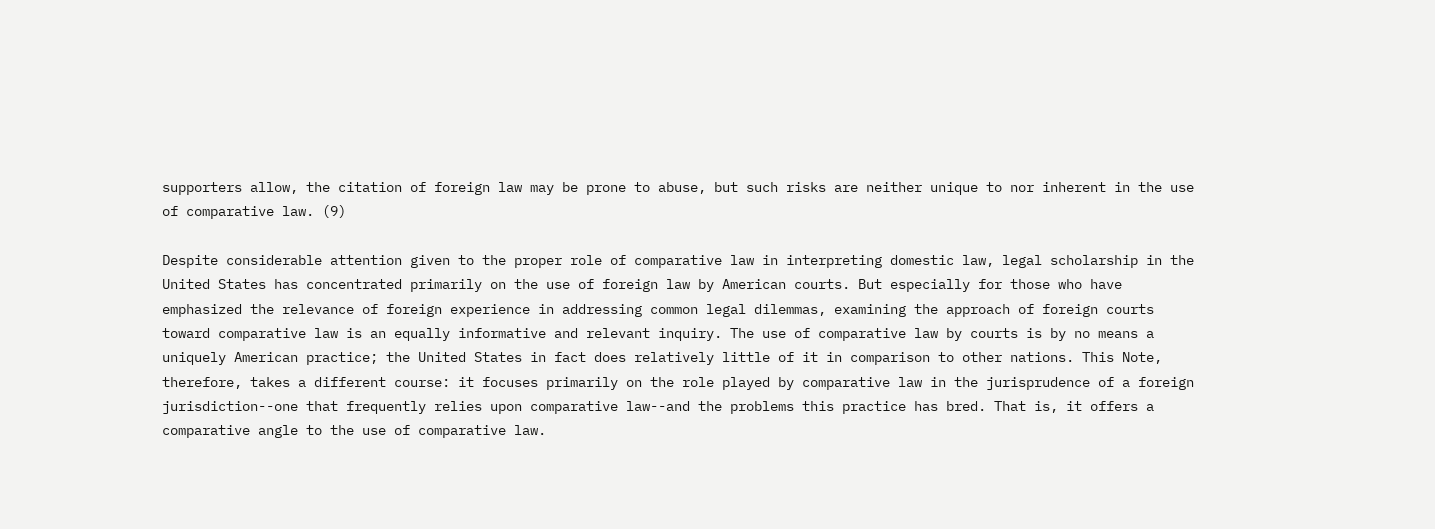supporters allow, the citation of foreign law may be prone to abuse, but such risks are neither unique to nor inherent in the use of comparative law. (9)

Despite considerable attention given to the proper role of comparative law in interpreting domestic law, legal scholarship in the United States has concentrated primarily on the use of foreign law by American courts. But especially for those who have emphasized the relevance of foreign experience in addressing common legal dilemmas, examining the approach of foreign courts toward comparative law is an equally informative and relevant inquiry. The use of comparative law by courts is by no means a uniquely American practice; the United States in fact does relatively little of it in comparison to other nations. This Note, therefore, takes a different course: it focuses primarily on the role played by comparative law in the jurisprudence of a foreign jurisdiction--one that frequently relies upon comparative law--and the problems this practice has bred. That is, it offers a comparative angle to the use of comparative law.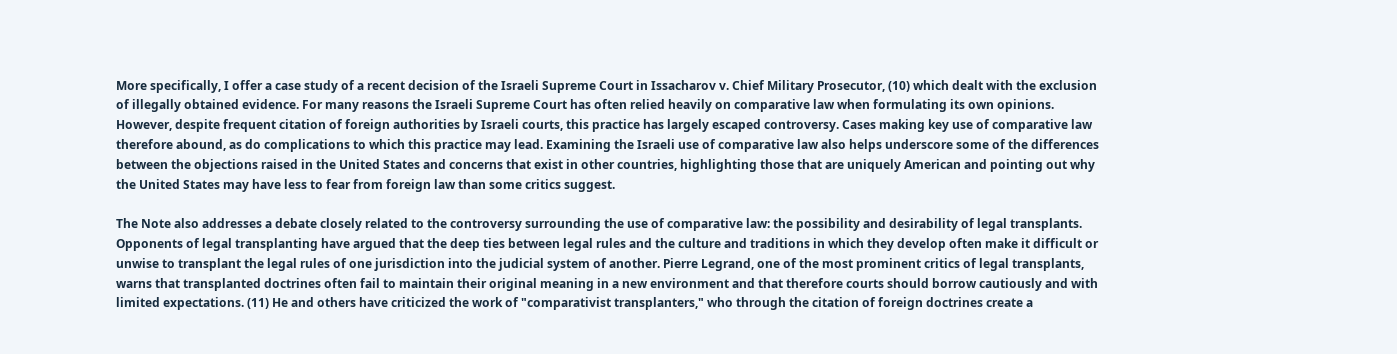More specifically, I offer a case study of a recent decision of the Israeli Supreme Court in Issacharov v. Chief Military Prosecutor, (10) which dealt with the exclusion of illegally obtained evidence. For many reasons the Israeli Supreme Court has often relied heavily on comparative law when formulating its own opinions. However, despite frequent citation of foreign authorities by Israeli courts, this practice has largely escaped controversy. Cases making key use of comparative law therefore abound, as do complications to which this practice may lead. Examining the Israeli use of comparative law also helps underscore some of the differences between the objections raised in the United States and concerns that exist in other countries, highlighting those that are uniquely American and pointing out why the United States may have less to fear from foreign law than some critics suggest.

The Note also addresses a debate closely related to the controversy surrounding the use of comparative law: the possibility and desirability of legal transplants. Opponents of legal transplanting have argued that the deep ties between legal rules and the culture and traditions in which they develop often make it difficult or unwise to transplant the legal rules of one jurisdiction into the judicial system of another. Pierre Legrand, one of the most prominent critics of legal transplants, warns that transplanted doctrines often fail to maintain their original meaning in a new environment and that therefore courts should borrow cautiously and with limited expectations. (11) He and others have criticized the work of "comparativist transplanters," who through the citation of foreign doctrines create a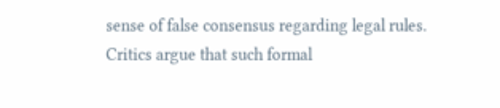sense of false consensus regarding legal rules. Critics argue that such formal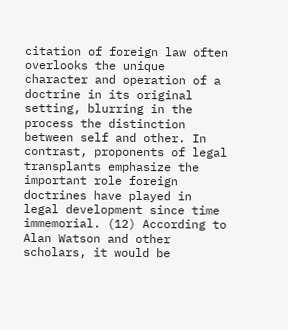citation of foreign law often overlooks the unique character and operation of a doctrine in its original setting, blurring in the process the distinction between self and other. In contrast, proponents of legal transplants emphasize the important role foreign doctrines have played in legal development since time immemorial. (12) According to Alan Watson and other scholars, it would be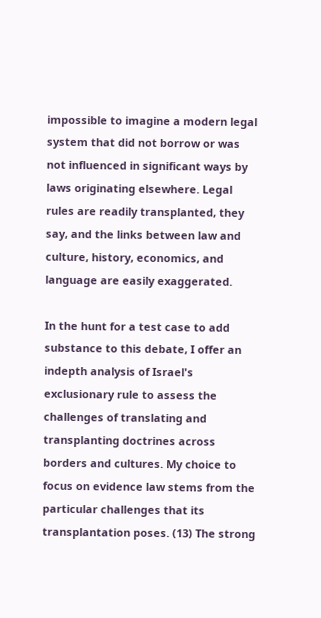impossible to imagine a modern legal system that did not borrow or was not influenced in significant ways by laws originating elsewhere. Legal rules are readily transplanted, they say, and the links between law and culture, history, economics, and language are easily exaggerated.

In the hunt for a test case to add substance to this debate, I offer an indepth analysis of Israel's exclusionary rule to assess the challenges of translating and transplanting doctrines across borders and cultures. My choice to focus on evidence law stems from the particular challenges that its transplantation poses. (13) The strong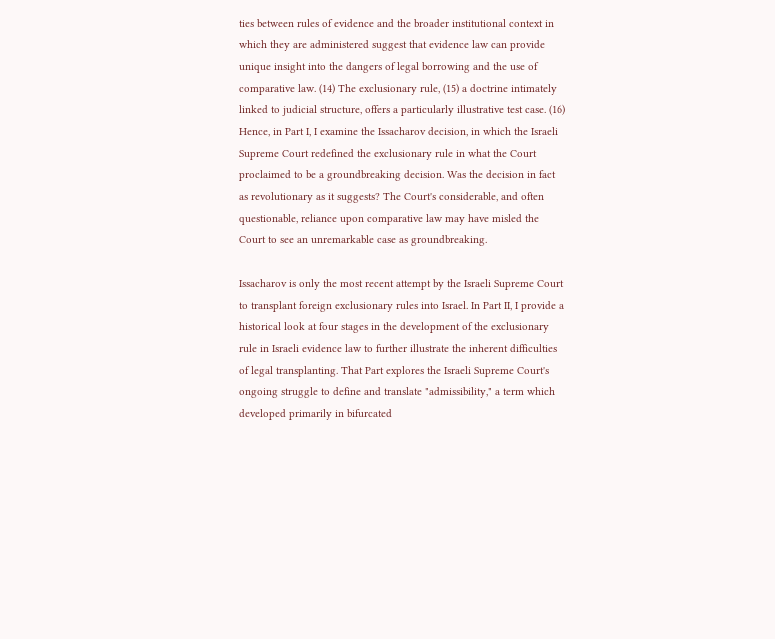ties between rules of evidence and the broader institutional context in which they are administered suggest that evidence law can provide unique insight into the dangers of legal borrowing and the use of comparative law. (14) The exclusionary rule, (15) a doctrine intimately linked to judicial structure, offers a particularly illustrative test case. (16) Hence, in Part I, I examine the Issacharov decision, in which the Israeli Supreme Court redefined the exclusionary rule in what the Court proclaimed to be a groundbreaking decision. Was the decision in fact as revolutionary as it suggests? The Court's considerable, and often questionable, reliance upon comparative law may have misled the Court to see an unremarkable case as groundbreaking.

Issacharov is only the most recent attempt by the Israeli Supreme Court to transplant foreign exclusionary rules into Israel. In Part II, I provide a historical look at four stages in the development of the exclusionary rule in Israeli evidence law to further illustrate the inherent difficulties of legal transplanting. That Part explores the Israeli Supreme Court's ongoing struggle to define and translate "admissibility," a term which developed primarily in bifurcated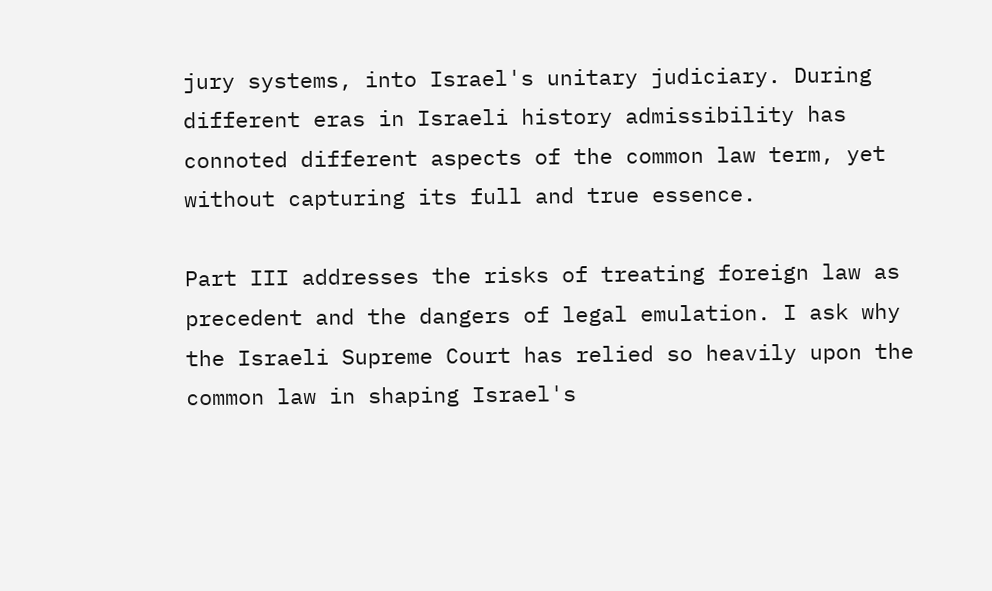jury systems, into Israel's unitary judiciary. During different eras in Israeli history admissibility has connoted different aspects of the common law term, yet without capturing its full and true essence.

Part III addresses the risks of treating foreign law as precedent and the dangers of legal emulation. I ask why the Israeli Supreme Court has relied so heavily upon the common law in shaping Israel's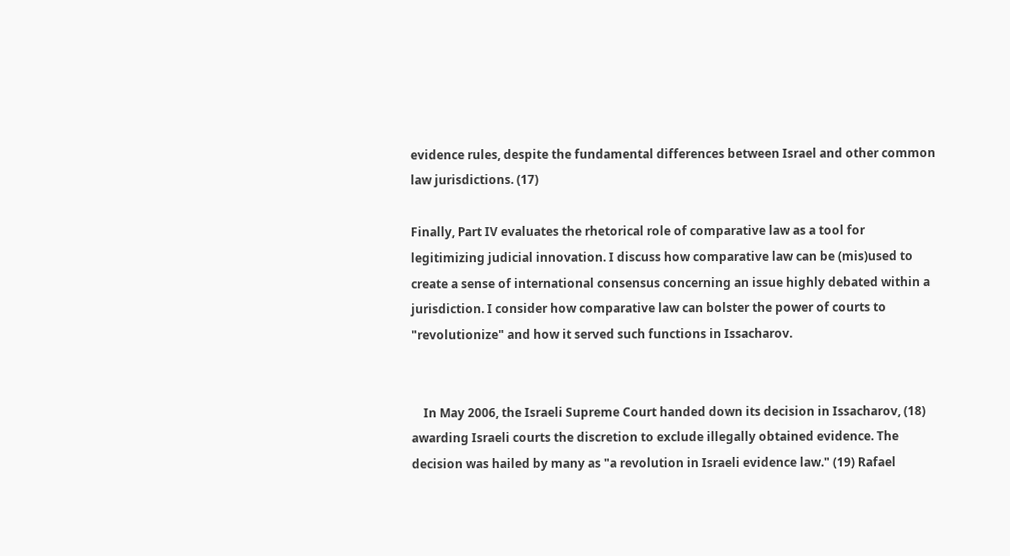evidence rules, despite the fundamental differences between Israel and other common law jurisdictions. (17)

Finally, Part IV evaluates the rhetorical role of comparative law as a tool for legitimizing judicial innovation. I discuss how comparative law can be (mis)used to create a sense of international consensus concerning an issue highly debated within a jurisdiction. I consider how comparative law can bolster the power of courts to "revolutionize" and how it served such functions in Issacharov.


    In May 2006, the Israeli Supreme Court handed down its decision in Issacharov, (18) awarding Israeli courts the discretion to exclude illegally obtained evidence. The decision was hailed by many as "a revolution in Israeli evidence law." (19) Rafael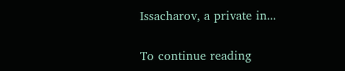Issacharov, a private in...

To continue reading